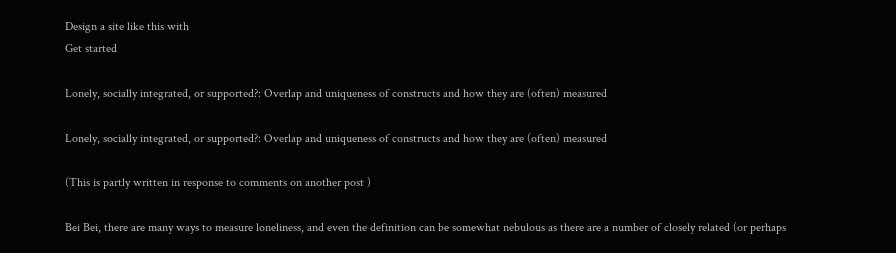Design a site like this with
Get started

Lonely, socially integrated, or supported?: Overlap and uniqueness of constructs and how they are (often) measured

Lonely, socially integrated, or supported?: Overlap and uniqueness of constructs and how they are (often) measured

(This is partly written in response to comments on another post )

Bei Bei, there are many ways to measure loneliness, and even the definition can be somewhat nebulous as there are a number of closely related (or perhaps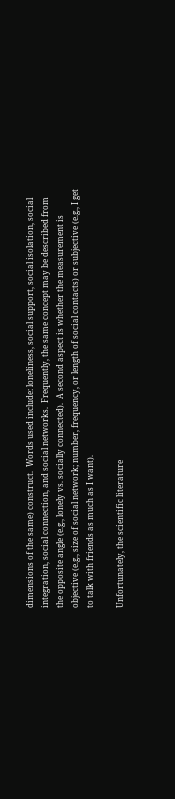dimensions of the same) construct.  Words used include: loneliness, social support, social isolation, social integration, social connection, and social networks.  Frequently, the same concept may be described from the opposite angle (e.g., lonely vs. socially connected).  A second aspect is whether the measurement is objective (e.g., size of social network; number, frequency, or length of social contacts) or subjective (e.g., I get to talk with friends as much as I want).

Unfortunately, the scientific literature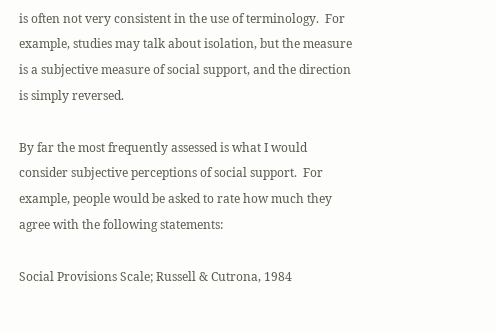is often not very consistent in the use of terminology.  For example, studies may talk about isolation, but the measure is a subjective measure of social support, and the direction is simply reversed.

By far the most frequently assessed is what I would consider subjective perceptions of social support.  For example, people would be asked to rate how much they agree with the following statements:

Social Provisions Scale; Russell & Cutrona, 1984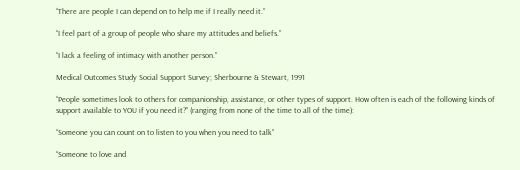“There are people I can depend on to help me if I really need it.”

“I feel part of a group of people who share my attitudes and beliefs.”

“I lack a feeling of intimacy with another person.”

Medical Outcomes Study Social Support Survey; Sherbourne & Stewart, 1991

“People sometimes look to others for companionship, assistance, or other types of support. How often is each of the following kinds of support available to YOU if you need it?” (ranging from none of the time to all of the time):

“Someone you can count on to listen to you when you need to talk”

“Someone to love and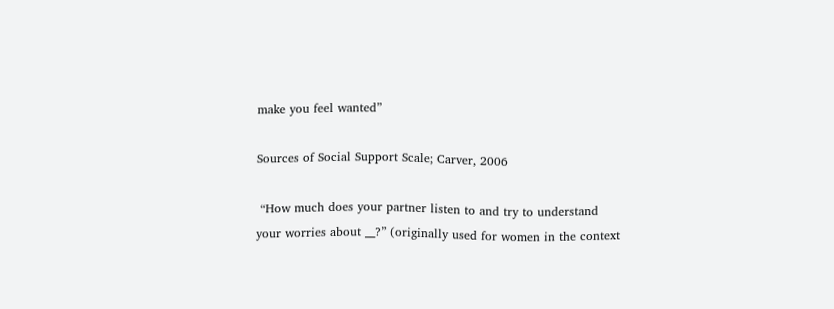make you feel wanted”

Sources of Social Support Scale; Carver, 2006

 “How much does your partner listen to and try to understand your worries about __?” (originally used for women in the context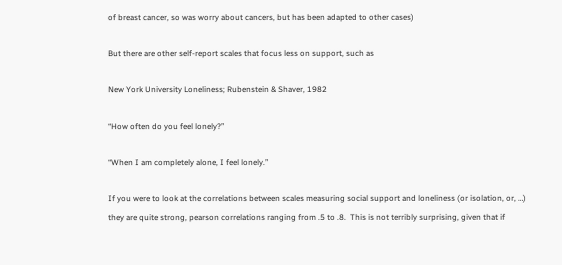of breast cancer, so was worry about cancers, but has been adapted to other cases)

But there are other self-report scales that focus less on support, such as

New York University Loneliness; Rubenstein & Shaver, 1982

“How often do you feel lonely?”

“When I am completely alone, I feel lonely.”

If you were to look at the correlations between scales measuring social support and loneliness (or isolation, or, …) they are quite strong, pearson correlations ranging from .5 to .8.  This is not terribly surprising, given that if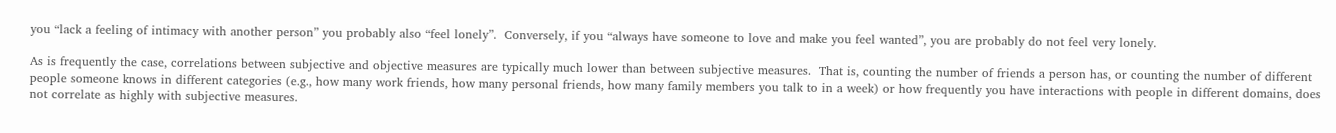you “lack a feeling of intimacy with another person” you probably also “feel lonely”.  Conversely, if you “always have someone to love and make you feel wanted”, you are probably do not feel very lonely.

As is frequently the case, correlations between subjective and objective measures are typically much lower than between subjective measures.  That is, counting the number of friends a person has, or counting the number of different people someone knows in different categories (e.g., how many work friends, how many personal friends, how many family members you talk to in a week) or how frequently you have interactions with people in different domains, does not correlate as highly with subjective measures.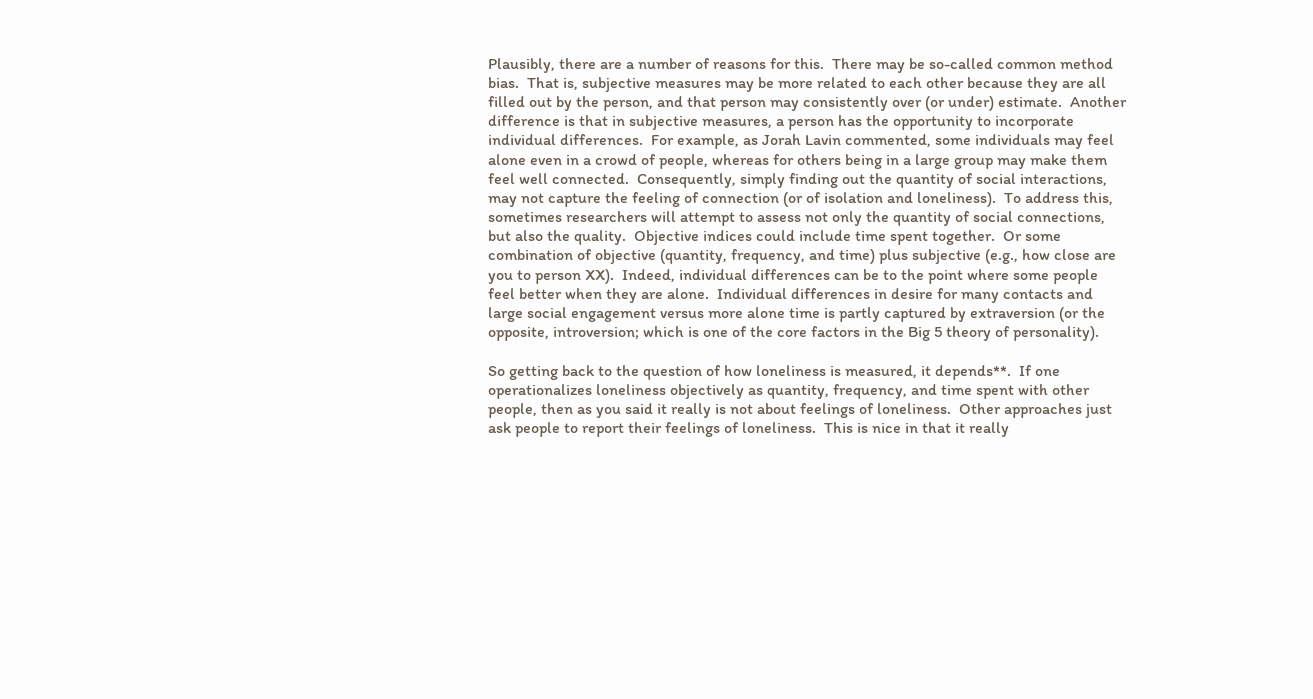Plausibly, there are a number of reasons for this.  There may be so-called common method bias.  That is, subjective measures may be more related to each other because they are all filled out by the person, and that person may consistently over (or under) estimate.  Another difference is that in subjective measures, a person has the opportunity to incorporate individual differences.  For example, as Jorah Lavin commented, some individuals may feel alone even in a crowd of people, whereas for others being in a large group may make them feel well connected.  Consequently, simply finding out the quantity of social interactions, may not capture the feeling of connection (or of isolation and loneliness).  To address this, sometimes researchers will attempt to assess not only the quantity of social connections, but also the quality.  Objective indices could include time spent together.  Or some combination of objective (quantity, frequency, and time) plus subjective (e.g., how close are you to person XX).  Indeed, individual differences can be to the point where some people feel better when they are alone.  Individual differences in desire for many contacts and large social engagement versus more alone time is partly captured by extraversion (or the opposite, introversion; which is one of the core factors in the Big 5 theory of personality).

So getting back to the question of how loneliness is measured, it depends**.  If one operationalizes loneliness objectively as quantity, frequency, and time spent with other people, then as you said it really is not about feelings of loneliness.  Other approaches just ask people to report their feelings of loneliness.  This is nice in that it really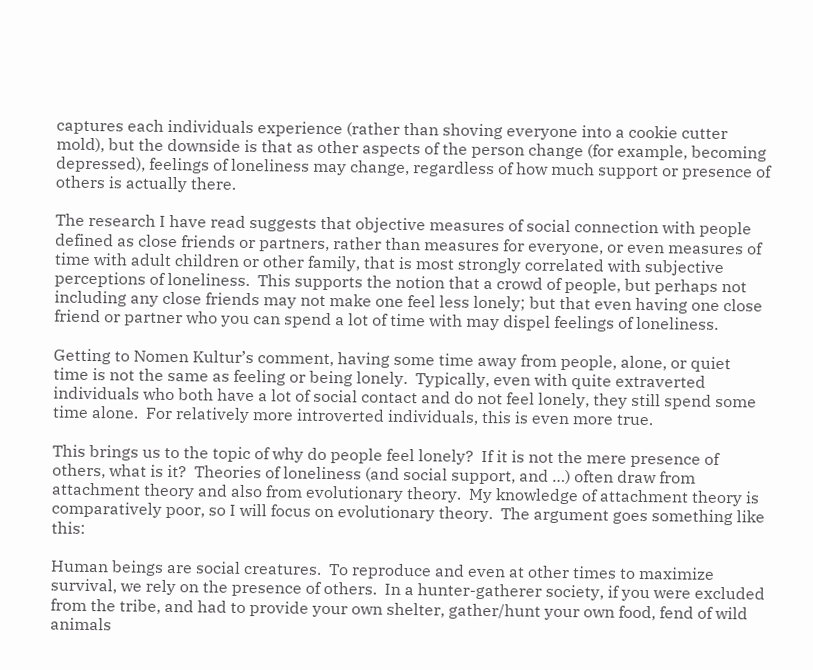captures each individuals experience (rather than shoving everyone into a cookie cutter mold), but the downside is that as other aspects of the person change (for example, becoming depressed), feelings of loneliness may change, regardless of how much support or presence of others is actually there.

The research I have read suggests that objective measures of social connection with people defined as close friends or partners, rather than measures for everyone, or even measures of time with adult children or other family, that is most strongly correlated with subjective perceptions of loneliness.  This supports the notion that a crowd of people, but perhaps not including any close friends may not make one feel less lonely; but that even having one close friend or partner who you can spend a lot of time with may dispel feelings of loneliness.

Getting to Nomen Kultur’s comment, having some time away from people, alone, or quiet time is not the same as feeling or being lonely.  Typically, even with quite extraverted individuals who both have a lot of social contact and do not feel lonely, they still spend some time alone.  For relatively more introverted individuals, this is even more true.

This brings us to the topic of why do people feel lonely?  If it is not the mere presence of others, what is it?  Theories of loneliness (and social support, and …) often draw from attachment theory and also from evolutionary theory.  My knowledge of attachment theory is comparatively poor, so I will focus on evolutionary theory.  The argument goes something like this:

Human beings are social creatures.  To reproduce and even at other times to maximize survival, we rely on the presence of others.  In a hunter-gatherer society, if you were excluded from the tribe, and had to provide your own shelter, gather/hunt your own food, fend of wild animals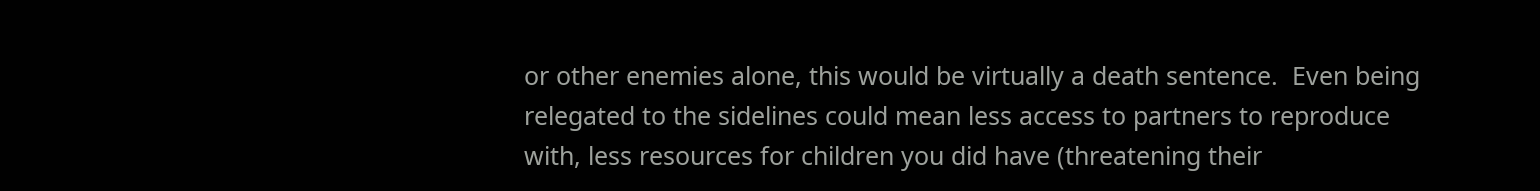or other enemies alone, this would be virtually a death sentence.  Even being relegated to the sidelines could mean less access to partners to reproduce with, less resources for children you did have (threatening their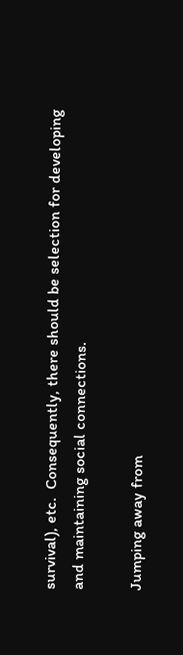survival), etc.  Consequently, there should be selection for developing and maintaining social connections.

Jumping away from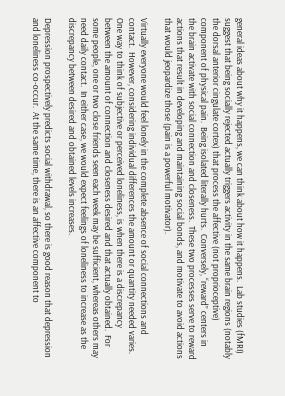general ideas about why it happens, we can think about how it happens.  Lab studies (fMRI) suggest that being socially rejected actually triggers activity in the same brain regions (notably the dorsal anterior cingulate cortex) that process the affective (not proprioceptive) component of physical pain.  Being isolated literally hurts.  Conversely, “reward” centers in the brain activate with social connection and closeness.  These two processes serve to reward actions that result in developing and maintaining social bonds, and motivate to avoid actions that would jeopardize those (pain is a powerful motivator).

Virtually everyone would feel lonely in the complete absence of social connections and contact.  However, considering individual differences the amount or quantity needed varies.  One way to think of subjective or perceived loneliness, is when there is a discrepancy between the amount of connection and closeness desired and that actually obtained.  For some people, one or two close friends seen each week may be sufficient, whereas others may need daily contact.  In either case, we would expect feelings of loneliness to increase as the discrepancy between desired and obtained levels increases.

Depression prospectively predicts social withdrawal, so there is good reason that depression and loneliness co-occur.  At the same time, there is an affective component to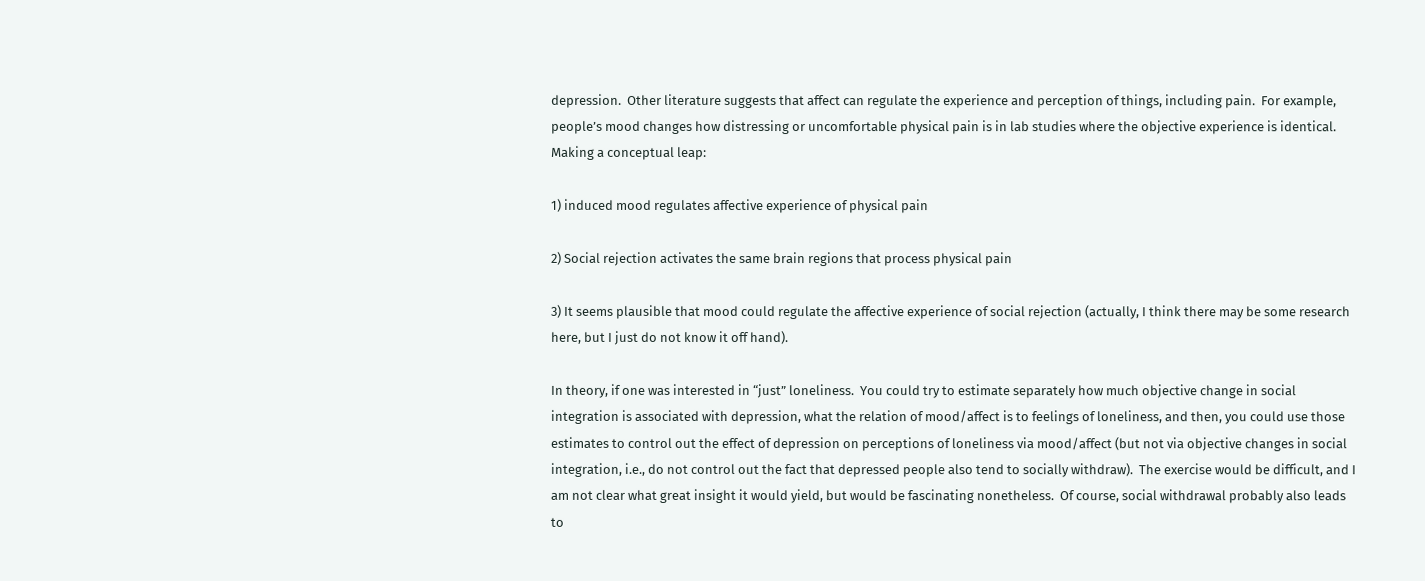depression.  Other literature suggests that affect can regulate the experience and perception of things, including pain.  For example, people’s mood changes how distressing or uncomfortable physical pain is in lab studies where the objective experience is identical.  Making a conceptual leap:

1) induced mood regulates affective experience of physical pain

2) Social rejection activates the same brain regions that process physical pain

3) It seems plausible that mood could regulate the affective experience of social rejection (actually, I think there may be some research here, but I just do not know it off hand).

In theory, if one was interested in “just” loneliness.  You could try to estimate separately how much objective change in social integration is associated with depression, what the relation of mood/affect is to feelings of loneliness, and then, you could use those estimates to control out the effect of depression on perceptions of loneliness via mood/affect (but not via objective changes in social integration, i.e., do not control out the fact that depressed people also tend to socially withdraw).  The exercise would be difficult, and I am not clear what great insight it would yield, but would be fascinating nonetheless.  Of course, social withdrawal probably also leads to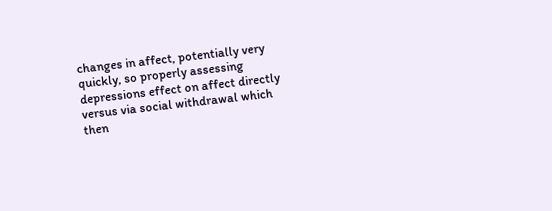changes in affect, potentially very quickly, so properly assessing depressions effect on affect directly versus via social withdrawal which then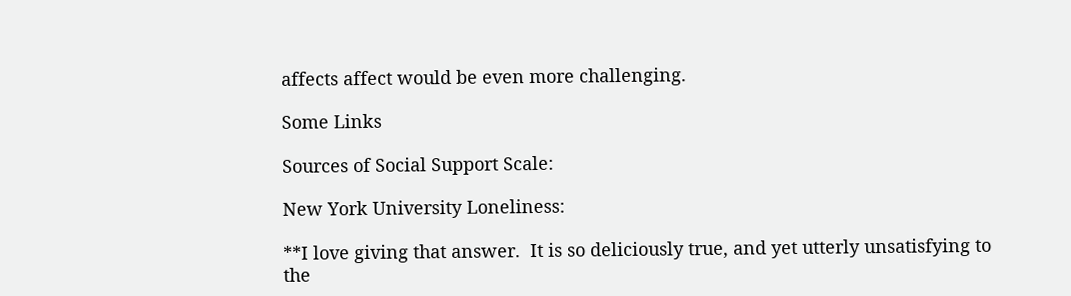affects affect would be even more challenging.

Some Links

Sources of Social Support Scale:

New York University Loneliness:

**I love giving that answer.  It is so deliciously true, and yet utterly unsatisfying to the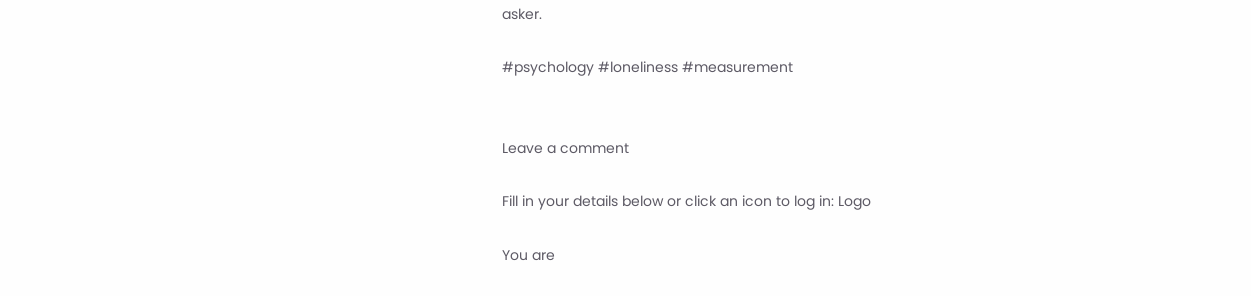asker.

#psychology #loneliness #measurement


Leave a comment

Fill in your details below or click an icon to log in: Logo

You are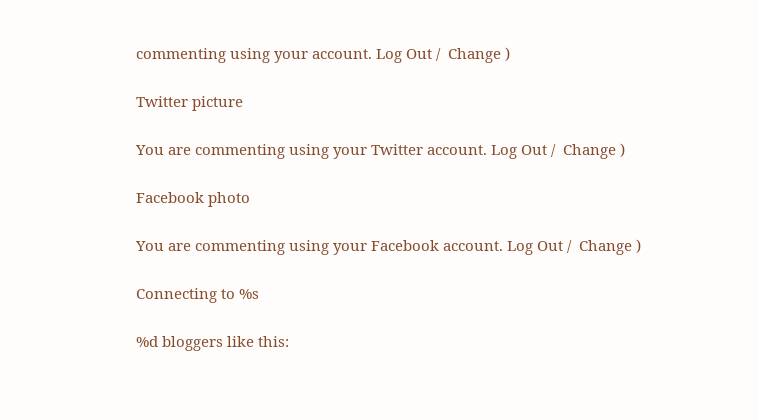commenting using your account. Log Out /  Change )

Twitter picture

You are commenting using your Twitter account. Log Out /  Change )

Facebook photo

You are commenting using your Facebook account. Log Out /  Change )

Connecting to %s

%d bloggers like this: